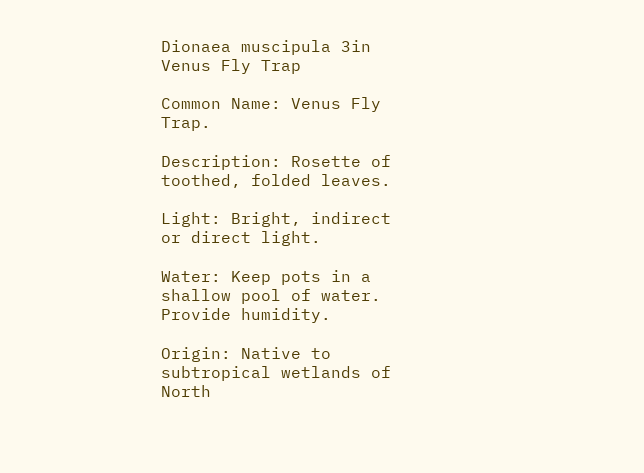Dionaea muscipula 3in Venus Fly Trap

Common Name: Venus Fly Trap.

Description: Rosette of toothed, folded leaves.

Light: Bright, indirect or direct light.

Water: Keep pots in a shallow pool of water. Provide humidity.

Origin: Native to subtropical wetlands of North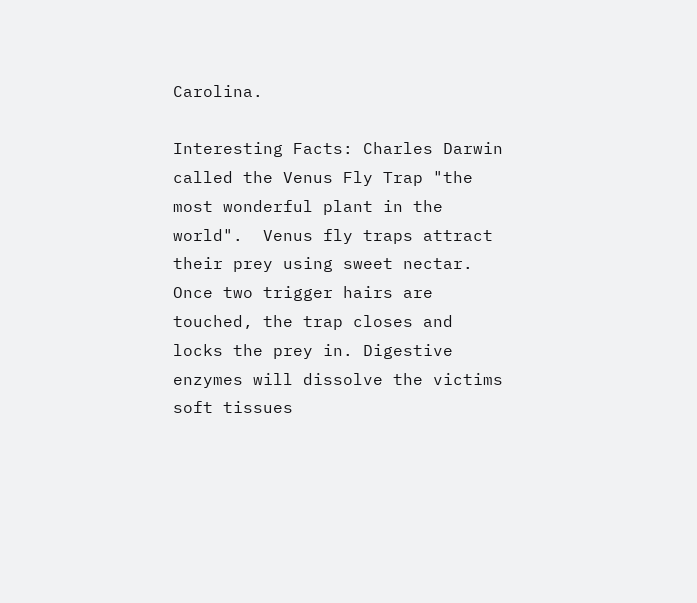Carolina.

Interesting Facts: Charles Darwin called the Venus Fly Trap "the most wonderful plant in the world".  Venus fly traps attract their prey using sweet nectar. Once two trigger hairs are touched, the trap closes and locks the prey in. Digestive enzymes will dissolve the victims soft tissues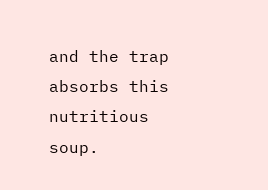and the trap absorbs this nutritious soup.